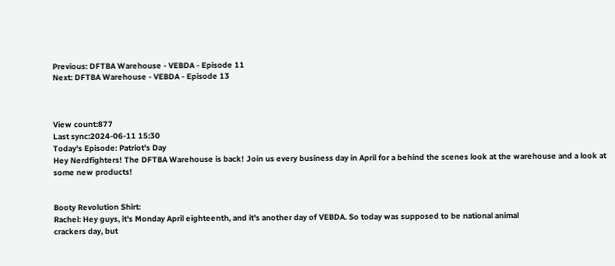Previous: DFTBA Warehouse - VEBDA - Episode 11
Next: DFTBA Warehouse - VEBDA - Episode 13



View count:877
Last sync:2024-06-11 15:30
Today's Episode: Patriot's Day
Hey Nerdfighters! The DFTBA Warehouse is back! Join us every business day in April for a behind the scenes look at the warehouse and a look at some new products!


Booty Revolution Shirt:
Rachel: Hey guys, it's Monday April eighteenth, and it's another day of VEBDA. So today was supposed to be national animal
crackers day, but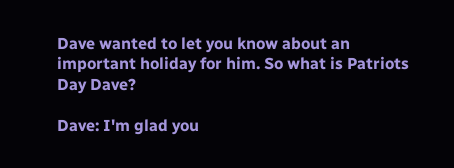Dave wanted to let you know about an important holiday for him. So what is Patriots Day Dave?

Dave: I'm glad you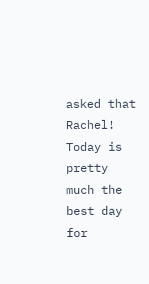asked that Rachel! Today is pretty much the best day for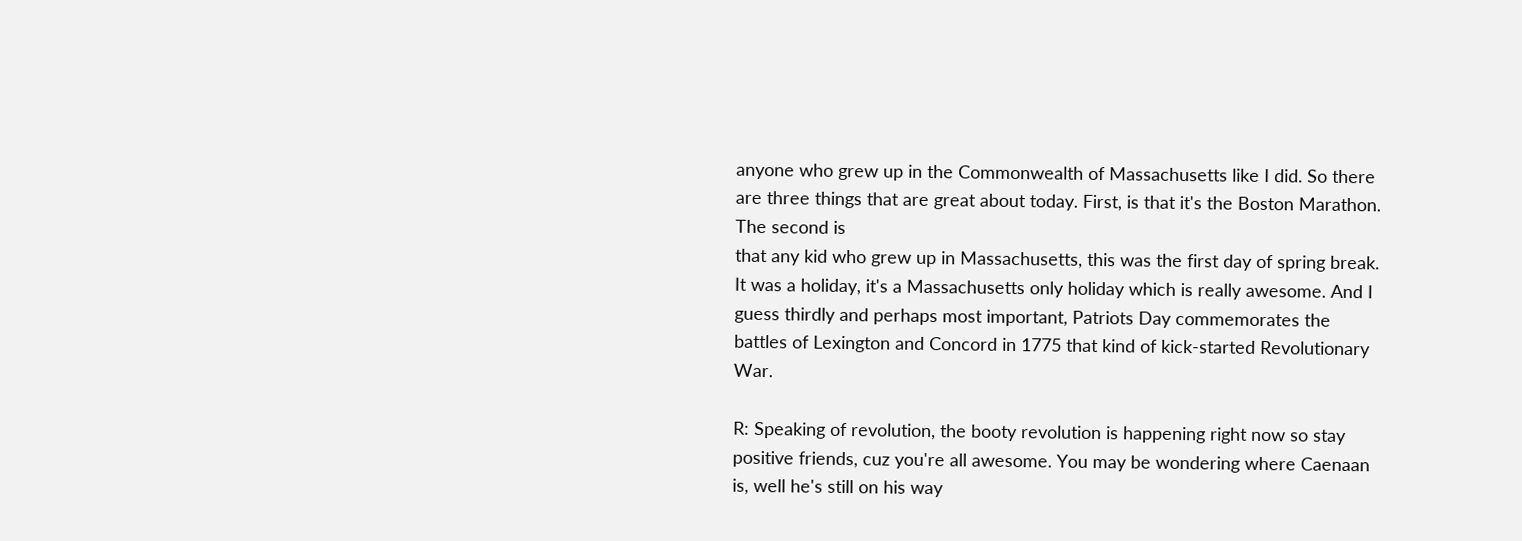anyone who grew up in the Commonwealth of Massachusetts like I did. So there are three things that are great about today. First, is that it's the Boston Marathon. The second is
that any kid who grew up in Massachusetts, this was the first day of spring break. It was a holiday, it's a Massachusetts only holiday which is really awesome. And I guess thirdly and perhaps most important, Patriots Day commemorates the battles of Lexington and Concord in 1775 that kind of kick-started Revolutionary War.

R: Speaking of revolution, the booty revolution is happening right now so stay positive friends, cuz you're all awesome. You may be wondering where Caenaan is, well he's still on his way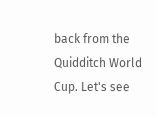back from the Quidditch World Cup. Let's see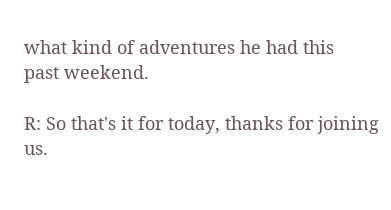what kind of adventures he had this
past weekend.

R: So that's it for today, thanks for joining us.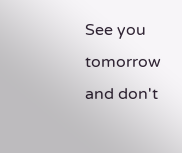See you tomorrow and don't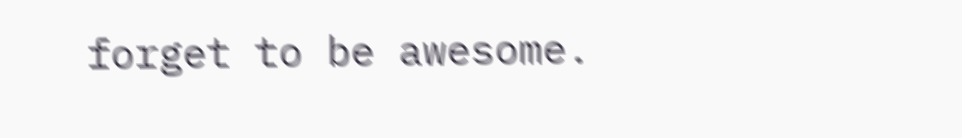forget to be awesome.